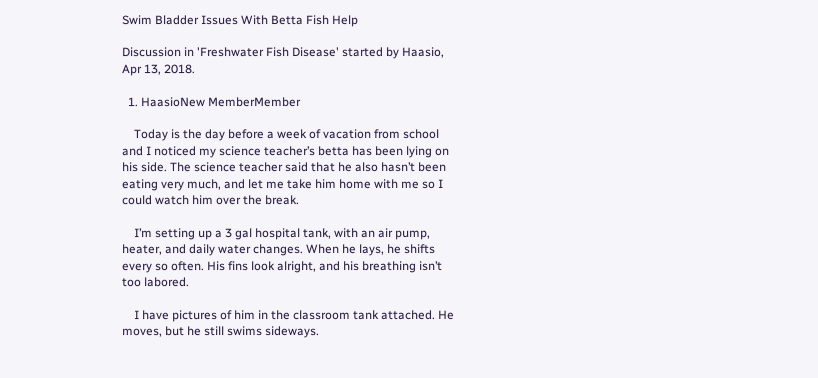Swim Bladder Issues With Betta Fish Help

Discussion in 'Freshwater Fish Disease' started by Haasio, Apr 13, 2018.

  1. HaasioNew MemberMember

    Today is the day before a week of vacation from school and I noticed my science teacher’s betta has been lying on his side. The science teacher said that he also hasn’t been eating very much, and let me take him home with me so I could watch him over the break.

    I’m setting up a 3 gal hospital tank, with an air pump, heater, and daily water changes. When he lays, he shifts every so often. His fins look alright, and his breathing isn’t too labored.

    I have pictures of him in the classroom tank attached. He moves, but he still swims sideways.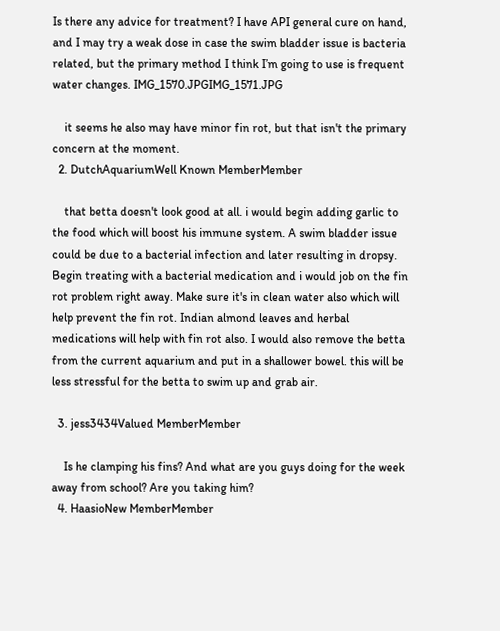Is there any advice for treatment? I have API general cure on hand, and I may try a weak dose in case the swim bladder issue is bacteria related, but the primary method I think I’m going to use is frequent water changes. IMG_1570.JPGIMG_1571.JPG

    it seems he also may have minor fin rot, but that isn't the primary concern at the moment.
  2. DutchAquariumWell Known MemberMember

    that betta doesn't look good at all. i would begin adding garlic to the food which will boost his immune system. A swim bladder issue could be due to a bacterial infection and later resulting in dropsy. Begin treating with a bacterial medication and i would job on the fin rot problem right away. Make sure it's in clean water also which will help prevent the fin rot. Indian almond leaves and herbal medications will help with fin rot also. I would also remove the betta from the current aquarium and put in a shallower bowel. this will be less stressful for the betta to swim up and grab air.

  3. jess3434Valued MemberMember

    Is he clamping his fins? And what are you guys doing for the week away from school? Are you taking him?
  4. HaasioNew MemberMember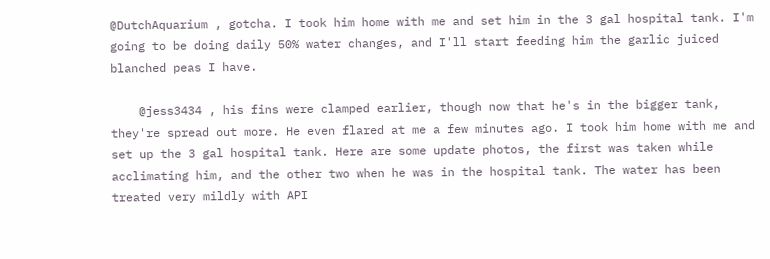@DutchAquarium , gotcha. I took him home with me and set him in the 3 gal hospital tank. I'm going to be doing daily 50% water changes, and I'll start feeding him the garlic juiced blanched peas I have.

    @jess3434 , his fins were clamped earlier, though now that he's in the bigger tank, they're spread out more. He even flared at me a few minutes ago. I took him home with me and set up the 3 gal hospital tank. Here are some update photos, the first was taken while acclimating him, and the other two when he was in the hospital tank. The water has been treated very mildly with API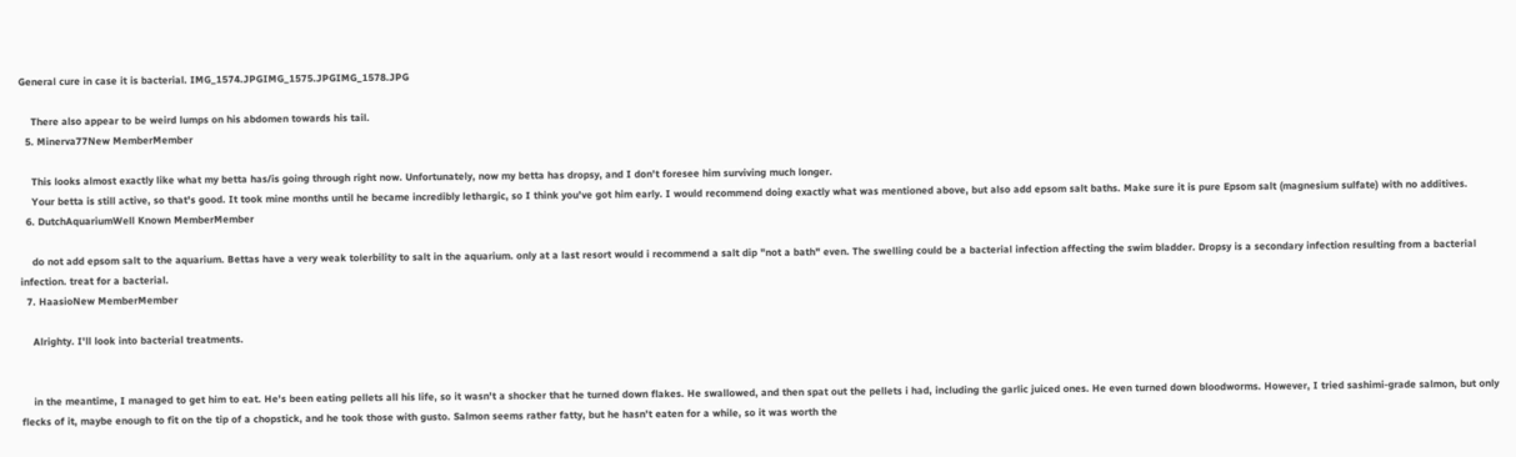General cure in case it is bacterial. IMG_1574.JPGIMG_1575.JPGIMG_1578.JPG

    There also appear to be weird lumps on his abdomen towards his tail.
  5. Minerva77New MemberMember

    This looks almost exactly like what my betta has/is going through right now. Unfortunately, now my betta has dropsy, and I don't foresee him surviving much longer.
    Your betta is still active, so that's good. It took mine months until he became incredibly lethargic, so I think you've got him early. I would recommend doing exactly what was mentioned above, but also add epsom salt baths. Make sure it is pure Epsom salt (magnesium sulfate) with no additives.
  6. DutchAquariumWell Known MemberMember

    do not add epsom salt to the aquarium. Bettas have a very weak tolerbility to salt in the aquarium. only at a last resort would i recommend a salt dip "not a bath" even. The swelling could be a bacterial infection affecting the swim bladder. Dropsy is a secondary infection resulting from a bacterial infection. treat for a bacterial.
  7. HaasioNew MemberMember

    Alrighty. I'll look into bacterial treatments.


    in the meantime, I managed to get him to eat. He's been eating pellets all his life, so it wasn't a shocker that he turned down flakes. He swallowed, and then spat out the pellets i had, including the garlic juiced ones. He even turned down bloodworms. However, I tried sashimi-grade salmon, but only flecks of it, maybe enough to fit on the tip of a chopstick, and he took those with gusto. Salmon seems rather fatty, but he hasn't eaten for a while, so it was worth the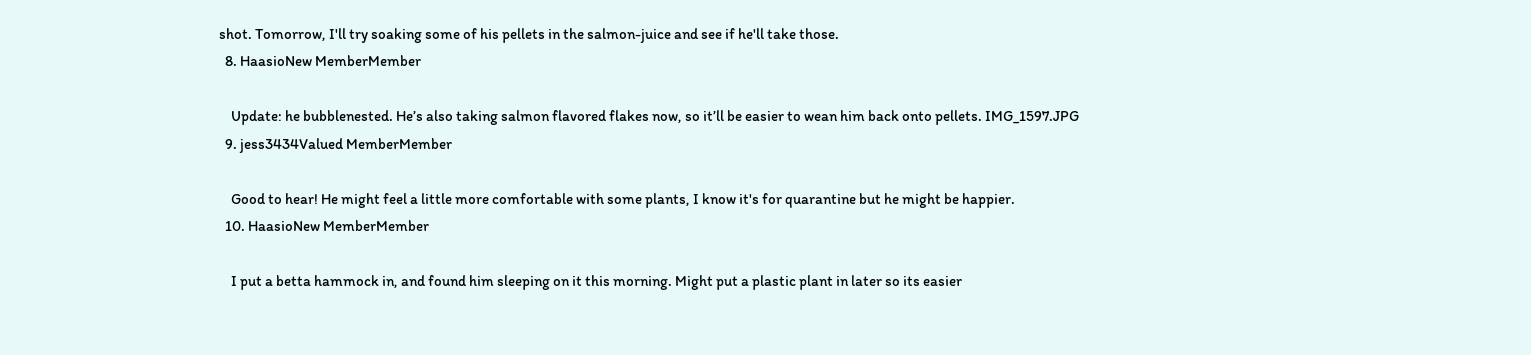shot. Tomorrow, I'll try soaking some of his pellets in the salmon-juice and see if he'll take those.
  8. HaasioNew MemberMember

    Update: he bubblenested. He’s also taking salmon flavored flakes now, so it’ll be easier to wean him back onto pellets. IMG_1597.JPG
  9. jess3434Valued MemberMember

    Good to hear! He might feel a little more comfortable with some plants, I know it's for quarantine but he might be happier.
  10. HaasioNew MemberMember

    I put a betta hammock in, and found him sleeping on it this morning. Might put a plastic plant in later so its easier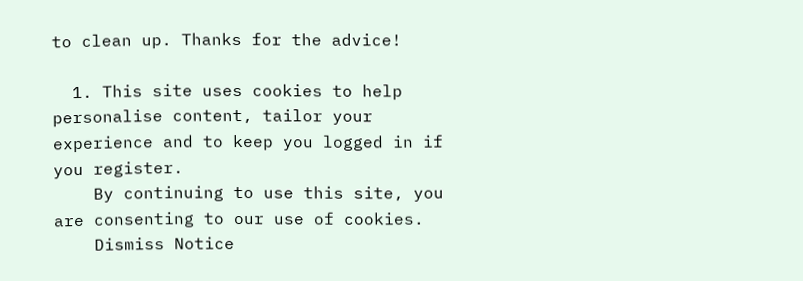to clean up. Thanks for the advice!

  1. This site uses cookies to help personalise content, tailor your experience and to keep you logged in if you register.
    By continuing to use this site, you are consenting to our use of cookies.
    Dismiss Notice